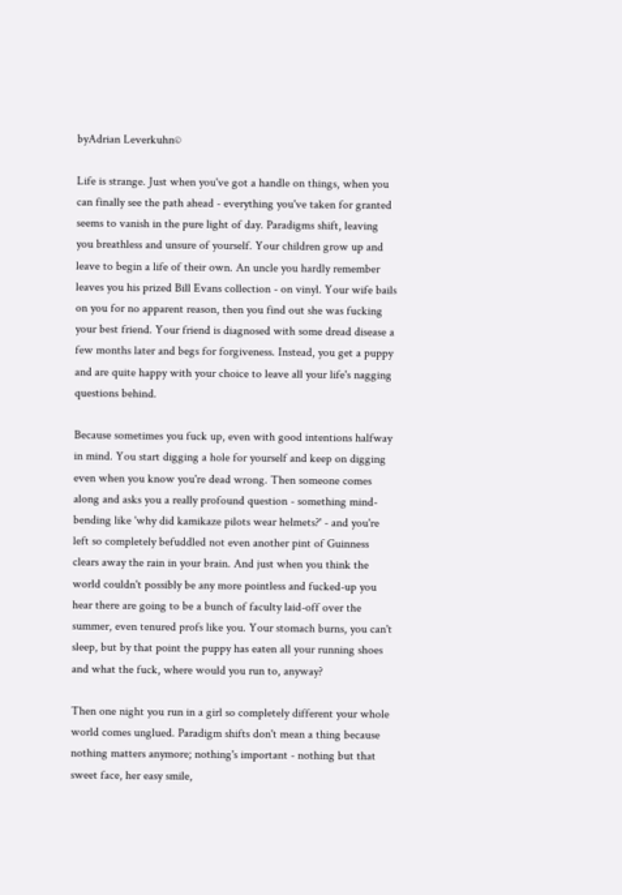byAdrian Leverkuhn©

Life is strange. Just when you've got a handle on things, when you can finally see the path ahead - everything you've taken for granted seems to vanish in the pure light of day. Paradigms shift, leaving you breathless and unsure of yourself. Your children grow up and leave to begin a life of their own. An uncle you hardly remember leaves you his prized Bill Evans collection - on vinyl. Your wife bails on you for no apparent reason, then you find out she was fucking your best friend. Your friend is diagnosed with some dread disease a few months later and begs for forgiveness. Instead, you get a puppy and are quite happy with your choice to leave all your life's nagging questions behind.

Because sometimes you fuck up, even with good intentions halfway in mind. You start digging a hole for yourself and keep on digging even when you know you're dead wrong. Then someone comes along and asks you a really profound question - something mind-bending like 'why did kamikaze pilots wear helmets?' - and you're left so completely befuddled not even another pint of Guinness clears away the rain in your brain. And just when you think the world couldn't possibly be any more pointless and fucked-up you hear there are going to be a bunch of faculty laid-off over the summer, even tenured profs like you. Your stomach burns, you can't sleep, but by that point the puppy has eaten all your running shoes and what the fuck, where would you run to, anyway?

Then one night you run in a girl so completely different your whole world comes unglued. Paradigm shifts don't mean a thing because nothing matters anymore; nothing's important - nothing but that sweet face, her easy smile,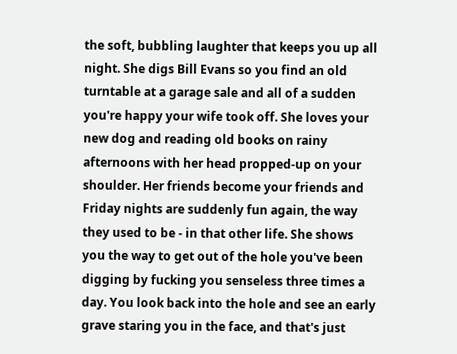the soft, bubbling laughter that keeps you up all night. She digs Bill Evans so you find an old turntable at a garage sale and all of a sudden you're happy your wife took off. She loves your new dog and reading old books on rainy afternoons with her head propped-up on your shoulder. Her friends become your friends and Friday nights are suddenly fun again, the way they used to be - in that other life. She shows you the way to get out of the hole you've been digging by fucking you senseless three times a day. You look back into the hole and see an early grave staring you in the face, and that's just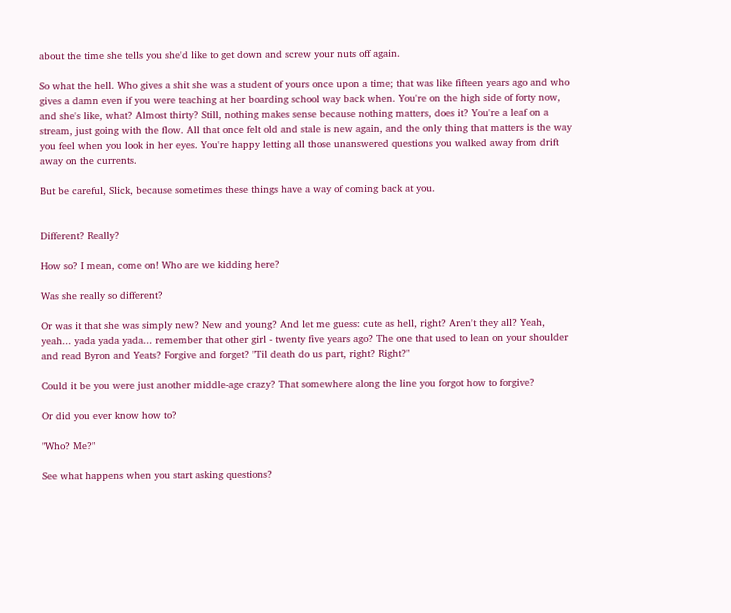about the time she tells you she'd like to get down and screw your nuts off again.

So what the hell. Who gives a shit she was a student of yours once upon a time; that was like fifteen years ago and who gives a damn even if you were teaching at her boarding school way back when. You're on the high side of forty now, and she's like, what? Almost thirty? Still, nothing makes sense because nothing matters, does it? You're a leaf on a stream, just going with the flow. All that once felt old and stale is new again, and the only thing that matters is the way you feel when you look in her eyes. You're happy letting all those unanswered questions you walked away from drift away on the currents.

But be careful, Slick, because sometimes these things have a way of coming back at you.


Different? Really?

How so? I mean, come on! Who are we kidding here?

Was she really so different?

Or was it that she was simply new? New and young? And let me guess: cute as hell, right? Aren't they all? Yeah, yeah... yada yada yada... remember that other girl - twenty five years ago? The one that used to lean on your shoulder and read Byron and Yeats? Forgive and forget? "Til death do us part, right? Right?"

Could it be you were just another middle-age crazy? That somewhere along the line you forgot how to forgive?

Or did you ever know how to?

"Who? Me?"

See what happens when you start asking questions?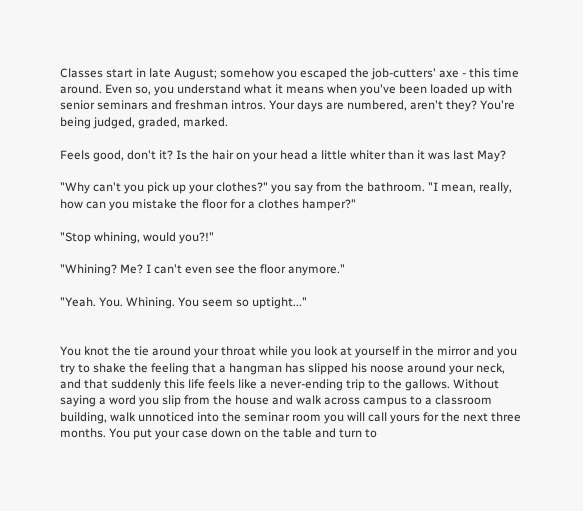Classes start in late August; somehow you escaped the job-cutters' axe - this time around. Even so, you understand what it means when you've been loaded up with senior seminars and freshman intros. Your days are numbered, aren't they? You're being judged, graded, marked.

Feels good, don't it? Is the hair on your head a little whiter than it was last May?

"Why can't you pick up your clothes?" you say from the bathroom. "I mean, really, how can you mistake the floor for a clothes hamper?"

"Stop whining, would you?!"

"Whining? Me? I can't even see the floor anymore."

"Yeah. You. Whining. You seem so uptight..."


You knot the tie around your throat while you look at yourself in the mirror and you try to shake the feeling that a hangman has slipped his noose around your neck, and that suddenly this life feels like a never-ending trip to the gallows. Without saying a word you slip from the house and walk across campus to a classroom building, walk unnoticed into the seminar room you will call yours for the next three months. You put your case down on the table and turn to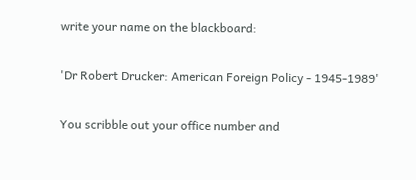write your name on the blackboard:

'Dr Robert Drucker: American Foreign Policy - 1945-1989'

You scribble out your office number and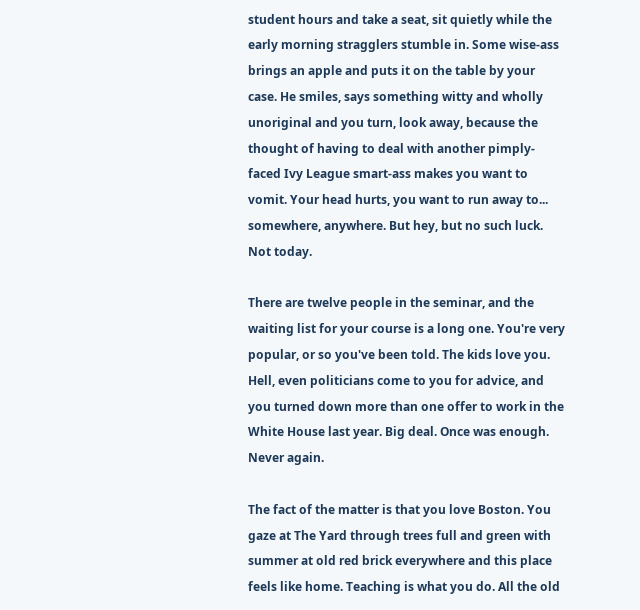student hours and take a seat, sit quietly while the early morning stragglers stumble in. Some wise-ass brings an apple and puts it on the table by your case. He smiles, says something witty and wholly unoriginal and you turn, look away, because the thought of having to deal with another pimply-faced Ivy League smart-ass makes you want to vomit. Your head hurts, you want to run away to... somewhere, anywhere. But hey, but no such luck. Not today.

There are twelve people in the seminar, and the waiting list for your course is a long one. You're very popular, or so you've been told. The kids love you. Hell, even politicians come to you for advice, and you turned down more than one offer to work in the White House last year. Big deal. Once was enough. Never again.

The fact of the matter is that you love Boston. You gaze at The Yard through trees full and green with summer at old red brick everywhere and this place feels like home. Teaching is what you do. All the old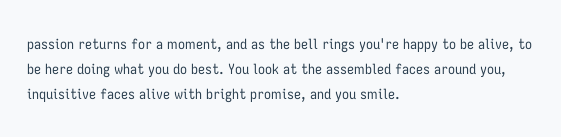passion returns for a moment, and as the bell rings you're happy to be alive, to be here doing what you do best. You look at the assembled faces around you, inquisitive faces alive with bright promise, and you smile.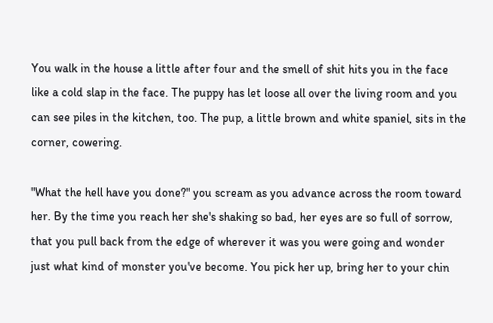You walk in the house a little after four and the smell of shit hits you in the face like a cold slap in the face. The puppy has let loose all over the living room and you can see piles in the kitchen, too. The pup, a little brown and white spaniel, sits in the corner, cowering.

"What the hell have you done?" you scream as you advance across the room toward her. By the time you reach her she's shaking so bad, her eyes are so full of sorrow, that you pull back from the edge of wherever it was you were going and wonder just what kind of monster you've become. You pick her up, bring her to your chin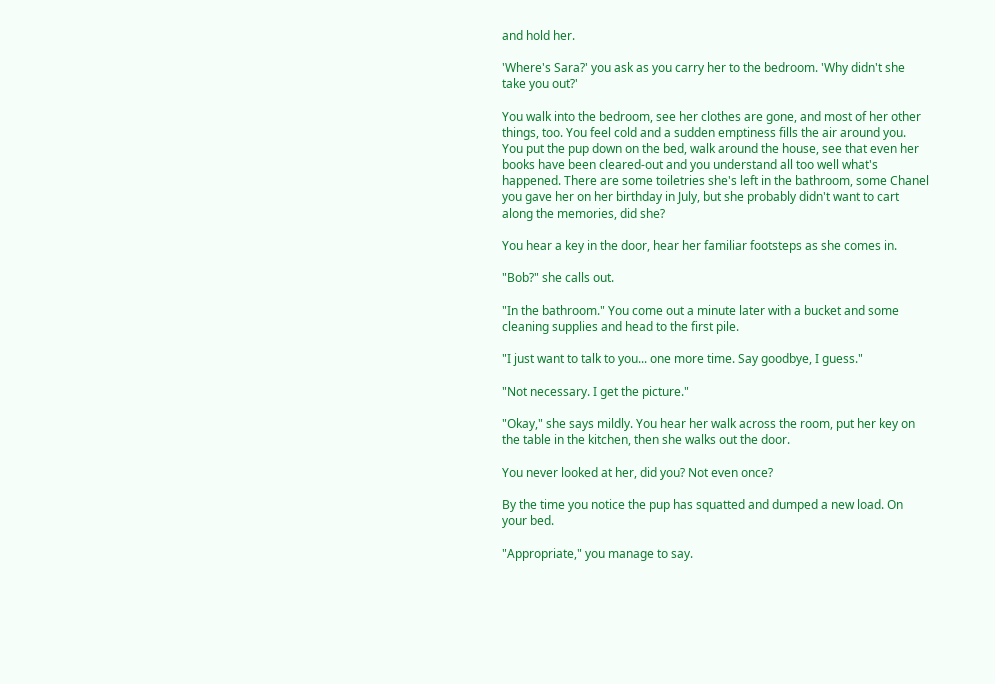and hold her.

'Where's Sara?' you ask as you carry her to the bedroom. 'Why didn't she take you out?'

You walk into the bedroom, see her clothes are gone, and most of her other things, too. You feel cold and a sudden emptiness fills the air around you. You put the pup down on the bed, walk around the house, see that even her books have been cleared-out and you understand all too well what's happened. There are some toiletries she's left in the bathroom, some Chanel you gave her on her birthday in July, but she probably didn't want to cart along the memories, did she?

You hear a key in the door, hear her familiar footsteps as she comes in.

"Bob?" she calls out.

"In the bathroom." You come out a minute later with a bucket and some cleaning supplies and head to the first pile.

"I just want to talk to you... one more time. Say goodbye, I guess."

"Not necessary. I get the picture."

"Okay," she says mildly. You hear her walk across the room, put her key on the table in the kitchen, then she walks out the door.

You never looked at her, did you? Not even once?

By the time you notice the pup has squatted and dumped a new load. On your bed.

"Appropriate," you manage to say.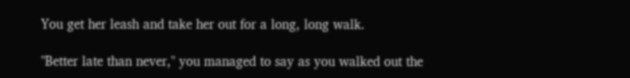You get her leash and take her out for a long, long walk.

"Better late than never," you managed to say as you walked out the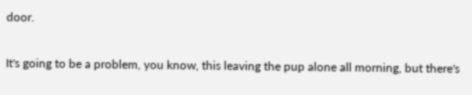door.


It's going to be a problem, you know, this leaving the pup alone all morning, but there's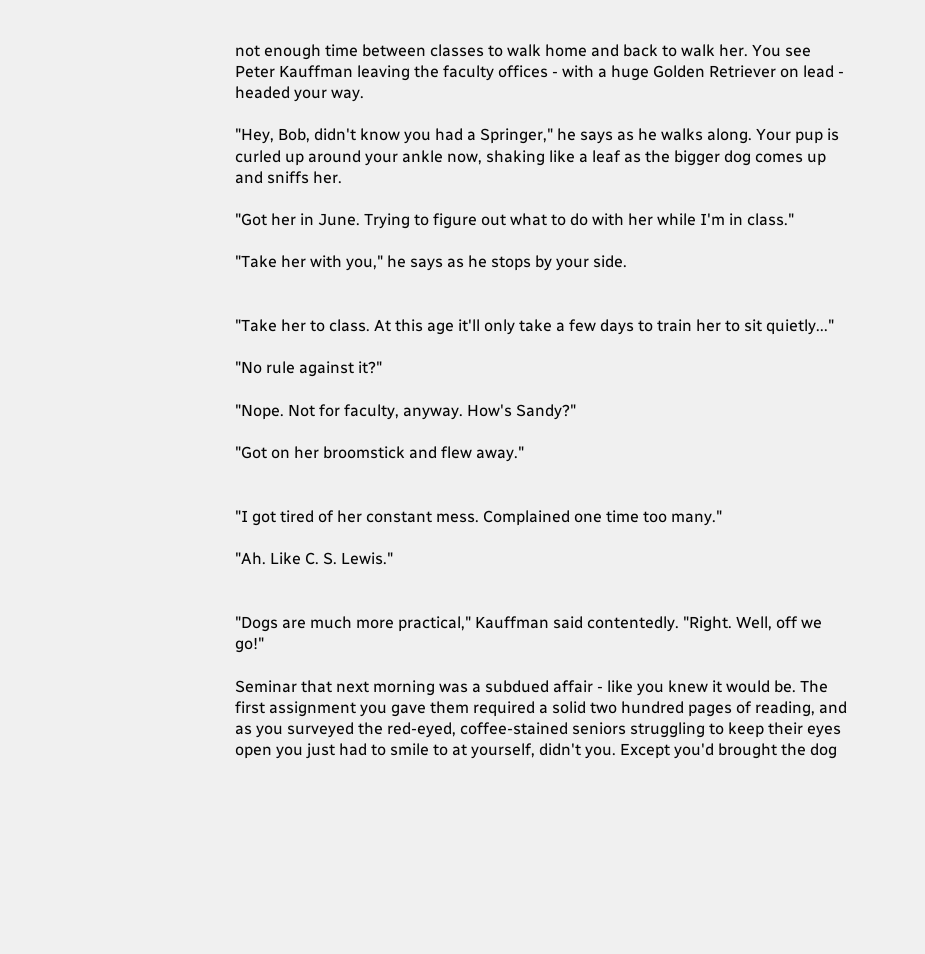not enough time between classes to walk home and back to walk her. You see Peter Kauffman leaving the faculty offices - with a huge Golden Retriever on lead - headed your way.

"Hey, Bob, didn't know you had a Springer," he says as he walks along. Your pup is curled up around your ankle now, shaking like a leaf as the bigger dog comes up and sniffs her.

"Got her in June. Trying to figure out what to do with her while I'm in class."

"Take her with you," he says as he stops by your side.


"Take her to class. At this age it'll only take a few days to train her to sit quietly..."

"No rule against it?"

"Nope. Not for faculty, anyway. How's Sandy?"

"Got on her broomstick and flew away."


"I got tired of her constant mess. Complained one time too many."

"Ah. Like C. S. Lewis."


"Dogs are much more practical," Kauffman said contentedly. "Right. Well, off we go!"

Seminar that next morning was a subdued affair - like you knew it would be. The first assignment you gave them required a solid two hundred pages of reading, and as you surveyed the red-eyed, coffee-stained seniors struggling to keep their eyes open you just had to smile to at yourself, didn't you. Except you'd brought the dog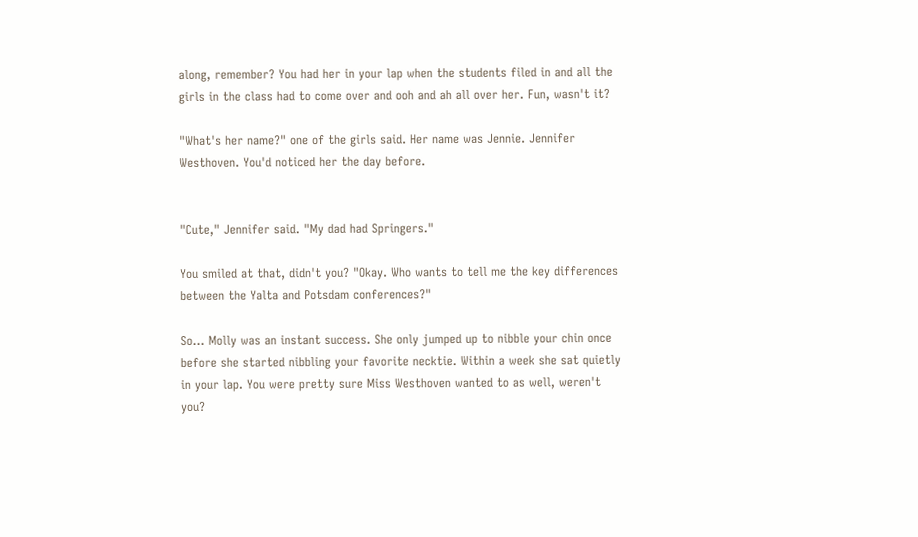along, remember? You had her in your lap when the students filed in and all the girls in the class had to come over and ooh and ah all over her. Fun, wasn't it?

"What's her name?" one of the girls said. Her name was Jennie. Jennifer Westhoven. You'd noticed her the day before.


"Cute," Jennifer said. "My dad had Springers."

You smiled at that, didn't you? "Okay. Who wants to tell me the key differences between the Yalta and Potsdam conferences?"

So... Molly was an instant success. She only jumped up to nibble your chin once before she started nibbling your favorite necktie. Within a week she sat quietly in your lap. You were pretty sure Miss Westhoven wanted to as well, weren't you?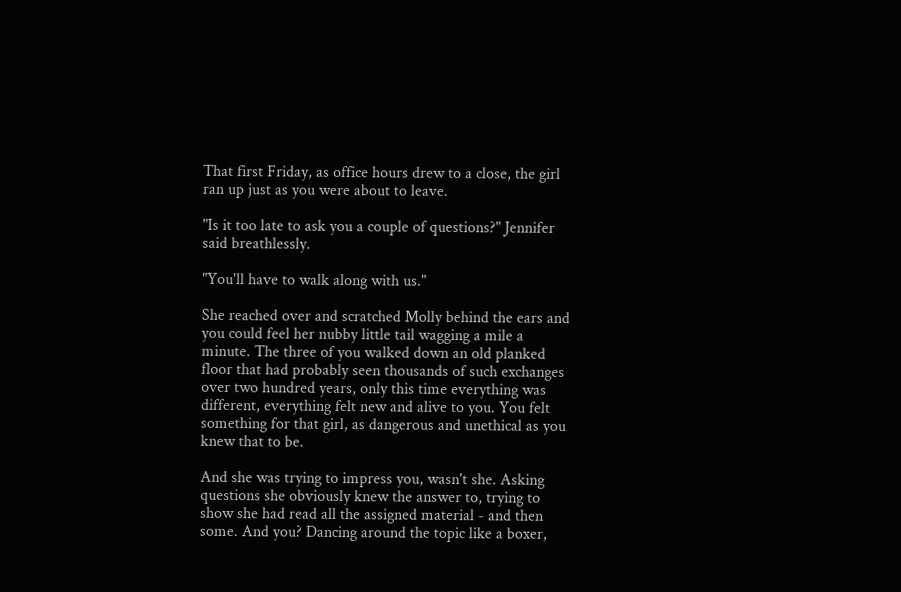That first Friday, as office hours drew to a close, the girl ran up just as you were about to leave.

"Is it too late to ask you a couple of questions?" Jennifer said breathlessly.

"You'll have to walk along with us."

She reached over and scratched Molly behind the ears and you could feel her nubby little tail wagging a mile a minute. The three of you walked down an old planked floor that had probably seen thousands of such exchanges over two hundred years, only this time everything was different, everything felt new and alive to you. You felt something for that girl, as dangerous and unethical as you knew that to be.

And she was trying to impress you, wasn't she. Asking questions she obviously knew the answer to, trying to show she had read all the assigned material - and then some. And you? Dancing around the topic like a boxer,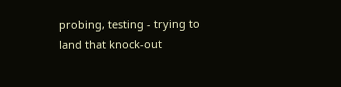probing, testing - trying to land that knock-out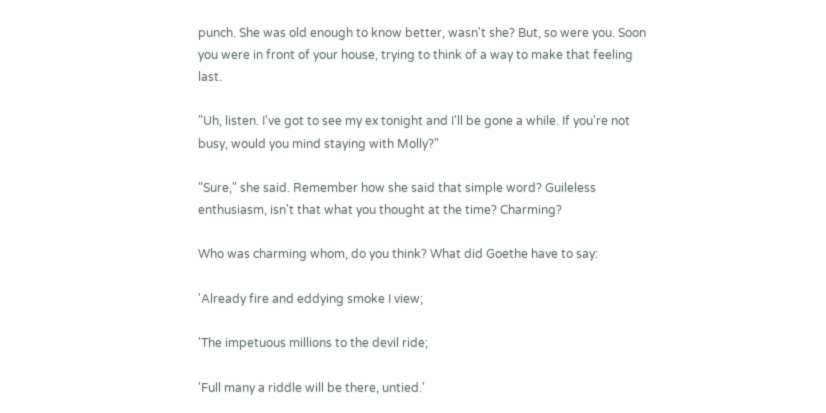punch. She was old enough to know better, wasn't she? But, so were you. Soon you were in front of your house, trying to think of a way to make that feeling last.

"Uh, listen. I've got to see my ex tonight and I'll be gone a while. If you're not busy, would you mind staying with Molly?"

"Sure," she said. Remember how she said that simple word? Guileless enthusiasm, isn't that what you thought at the time? Charming?

Who was charming whom, do you think? What did Goethe have to say:

'Already fire and eddying smoke I view;

'The impetuous millions to the devil ride;

'Full many a riddle will be there, untied.'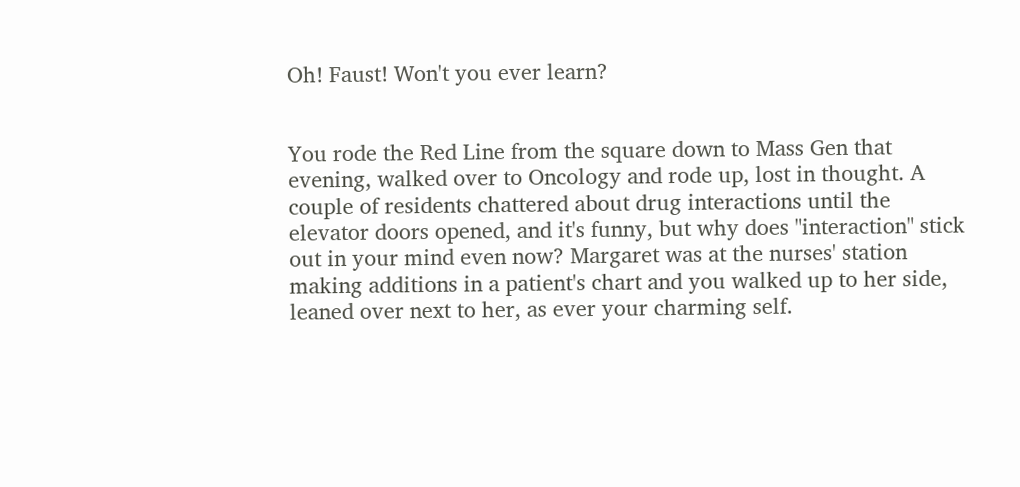Oh! Faust! Won't you ever learn?


You rode the Red Line from the square down to Mass Gen that evening, walked over to Oncology and rode up, lost in thought. A couple of residents chattered about drug interactions until the elevator doors opened, and it's funny, but why does "interaction" stick out in your mind even now? Margaret was at the nurses' station making additions in a patient's chart and you walked up to her side, leaned over next to her, as ever your charming self.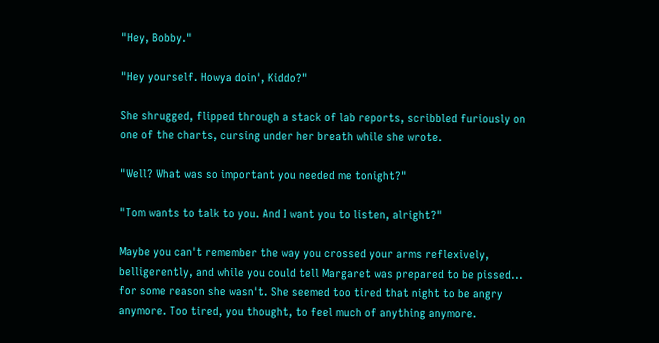"Hey, Bobby."

"Hey yourself. Howya doin', Kiddo?"

She shrugged, flipped through a stack of lab reports, scribbled furiously on one of the charts, cursing under her breath while she wrote.

"Well? What was so important you needed me tonight?"

"Tom wants to talk to you. And I want you to listen, alright?"

Maybe you can't remember the way you crossed your arms reflexively, belligerently, and while you could tell Margaret was prepared to be pissed... for some reason she wasn't. She seemed too tired that night to be angry anymore. Too tired, you thought, to feel much of anything anymore.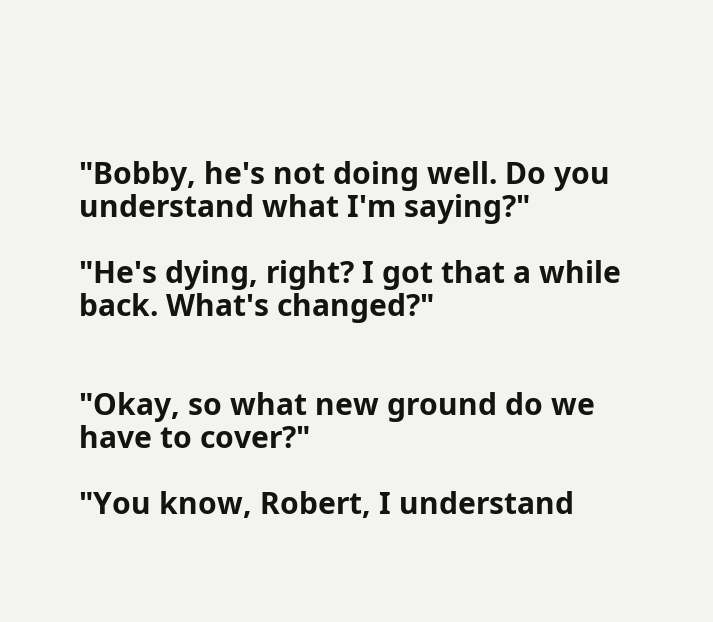"Bobby, he's not doing well. Do you understand what I'm saying?"

"He's dying, right? I got that a while back. What's changed?"


"Okay, so what new ground do we have to cover?"

"You know, Robert, I understand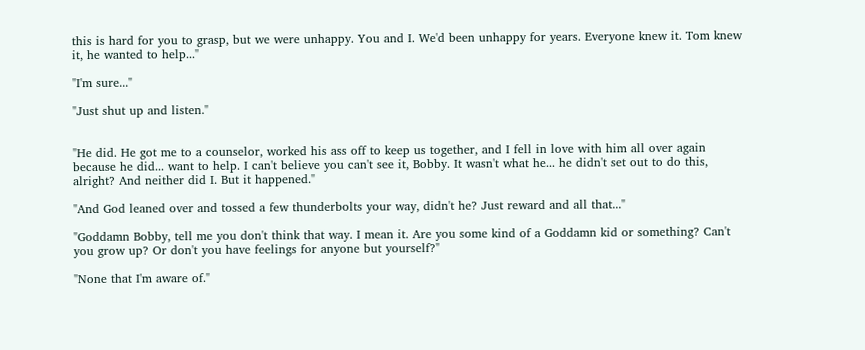this is hard for you to grasp, but we were unhappy. You and I. We'd been unhappy for years. Everyone knew it. Tom knew it, he wanted to help..."

"I'm sure..."

"Just shut up and listen."


"He did. He got me to a counselor, worked his ass off to keep us together, and I fell in love with him all over again because he did... want to help. I can't believe you can't see it, Bobby. It wasn't what he... he didn't set out to do this, alright? And neither did I. But it happened."

"And God leaned over and tossed a few thunderbolts your way, didn't he? Just reward and all that..."

"Goddamn Bobby, tell me you don't think that way. I mean it. Are you some kind of a Goddamn kid or something? Can't you grow up? Or don't you have feelings for anyone but yourself?"

"None that I'm aware of."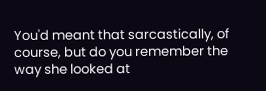You'd meant that sarcastically, of course, but do you remember the way she looked at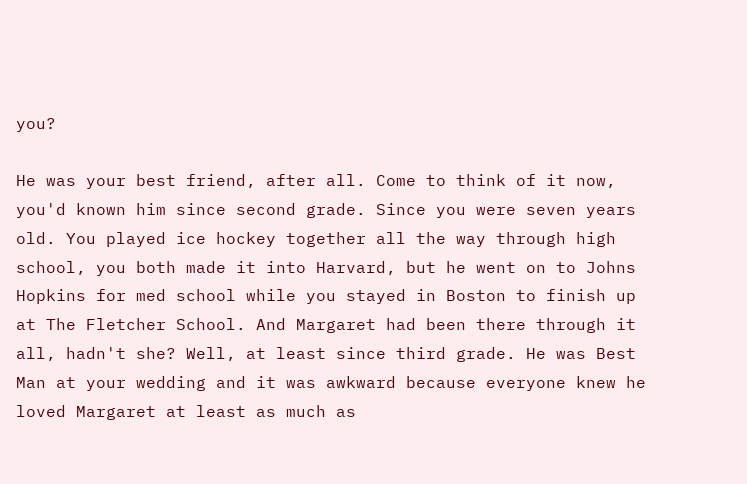you?

He was your best friend, after all. Come to think of it now, you'd known him since second grade. Since you were seven years old. You played ice hockey together all the way through high school, you both made it into Harvard, but he went on to Johns Hopkins for med school while you stayed in Boston to finish up at The Fletcher School. And Margaret had been there through it all, hadn't she? Well, at least since third grade. He was Best Man at your wedding and it was awkward because everyone knew he loved Margaret at least as much as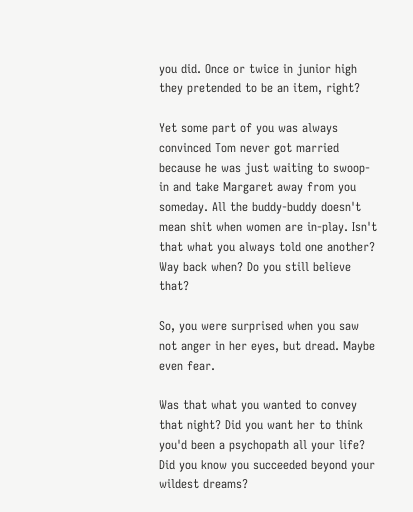you did. Once or twice in junior high they pretended to be an item, right?

Yet some part of you was always convinced Tom never got married because he was just waiting to swoop-in and take Margaret away from you someday. All the buddy-buddy doesn't mean shit when women are in-play. Isn't that what you always told one another? Way back when? Do you still believe that?

So, you were surprised when you saw not anger in her eyes, but dread. Maybe even fear.

Was that what you wanted to convey that night? Did you want her to think you'd been a psychopath all your life? Did you know you succeeded beyond your wildest dreams?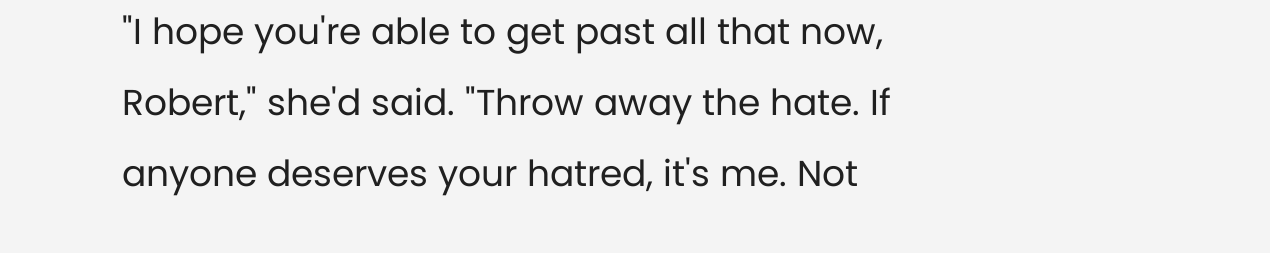"I hope you're able to get past all that now, Robert," she'd said. "Throw away the hate. If anyone deserves your hatred, it's me. Not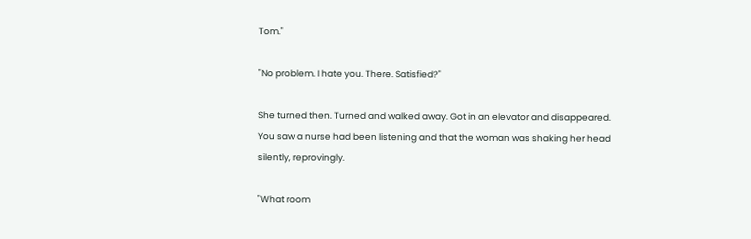Tom."

"No problem. I hate you. There. Satisfied?"

She turned then. Turned and walked away. Got in an elevator and disappeared. You saw a nurse had been listening and that the woman was shaking her head silently, reprovingly.

"What room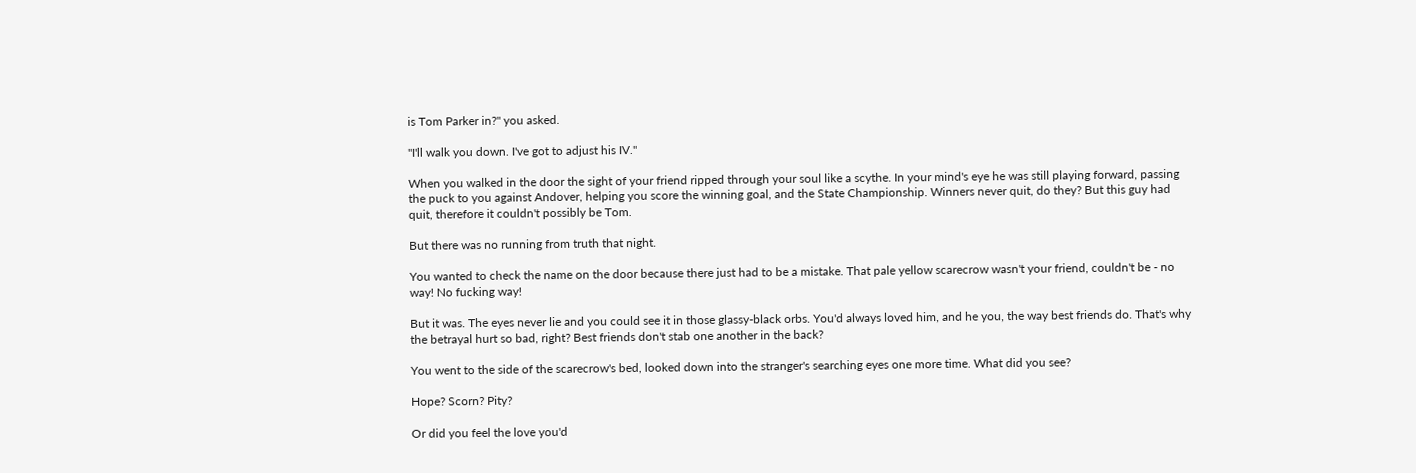is Tom Parker in?" you asked.

"I'll walk you down. I've got to adjust his IV."

When you walked in the door the sight of your friend ripped through your soul like a scythe. In your mind's eye he was still playing forward, passing the puck to you against Andover, helping you score the winning goal, and the State Championship. Winners never quit, do they? But this guy had quit, therefore it couldn't possibly be Tom.

But there was no running from truth that night.

You wanted to check the name on the door because there just had to be a mistake. That pale yellow scarecrow wasn't your friend, couldn't be - no way! No fucking way!

But it was. The eyes never lie and you could see it in those glassy-black orbs. You'd always loved him, and he you, the way best friends do. That's why the betrayal hurt so bad, right? Best friends don't stab one another in the back?

You went to the side of the scarecrow's bed, looked down into the stranger's searching eyes one more time. What did you see?

Hope? Scorn? Pity?

Or did you feel the love you'd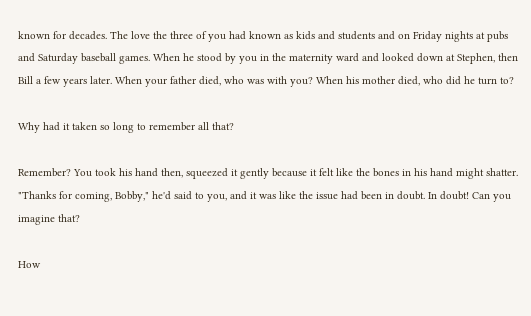known for decades. The love the three of you had known as kids and students and on Friday nights at pubs and Saturday baseball games. When he stood by you in the maternity ward and looked down at Stephen, then Bill a few years later. When your father died, who was with you? When his mother died, who did he turn to?

Why had it taken so long to remember all that?

Remember? You took his hand then, squeezed it gently because it felt like the bones in his hand might shatter. "Thanks for coming, Bobby," he'd said to you, and it was like the issue had been in doubt. In doubt! Can you imagine that?

How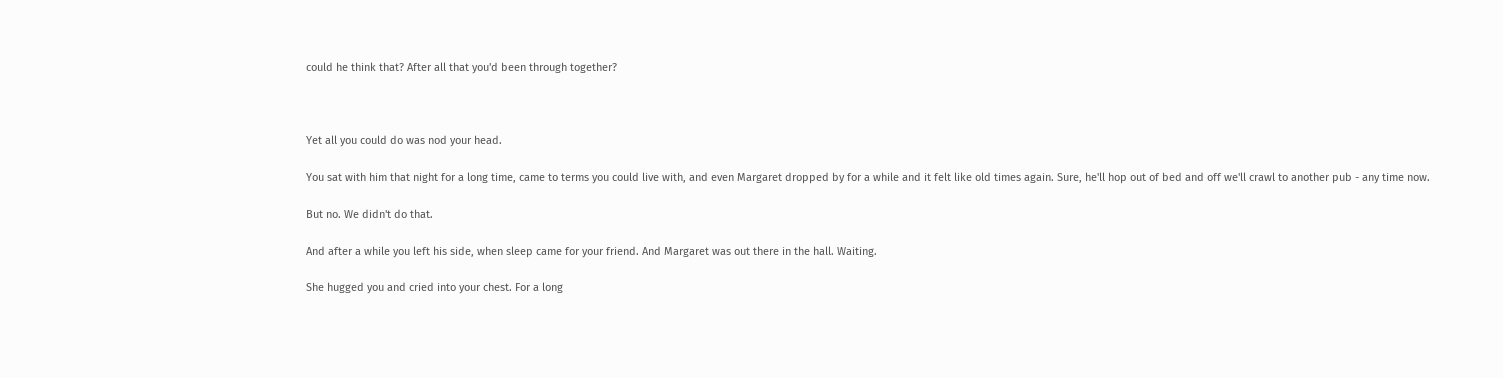could he think that? After all that you'd been through together?



Yet all you could do was nod your head.

You sat with him that night for a long time, came to terms you could live with, and even Margaret dropped by for a while and it felt like old times again. Sure, he'll hop out of bed and off we'll crawl to another pub - any time now.

But no. We didn't do that.

And after a while you left his side, when sleep came for your friend. And Margaret was out there in the hall. Waiting.

She hugged you and cried into your chest. For a long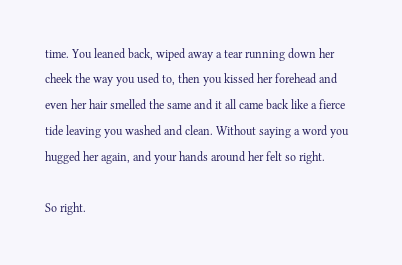time. You leaned back, wiped away a tear running down her cheek the way you used to, then you kissed her forehead and even her hair smelled the same and it all came back like a fierce tide leaving you washed and clean. Without saying a word you hugged her again, and your hands around her felt so right.

So right.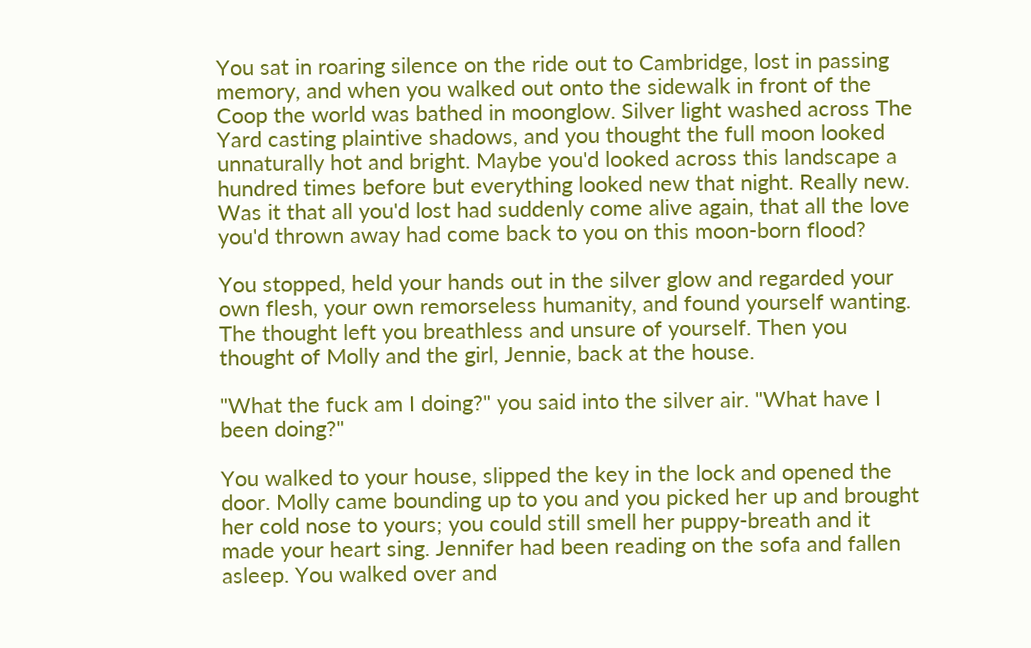You sat in roaring silence on the ride out to Cambridge, lost in passing memory, and when you walked out onto the sidewalk in front of the Coop the world was bathed in moonglow. Silver light washed across The Yard casting plaintive shadows, and you thought the full moon looked unnaturally hot and bright. Maybe you'd looked across this landscape a hundred times before but everything looked new that night. Really new. Was it that all you'd lost had suddenly come alive again, that all the love you'd thrown away had come back to you on this moon-born flood?

You stopped, held your hands out in the silver glow and regarded your own flesh, your own remorseless humanity, and found yourself wanting. The thought left you breathless and unsure of yourself. Then you thought of Molly and the girl, Jennie, back at the house.

"What the fuck am I doing?" you said into the silver air. "What have I been doing?"

You walked to your house, slipped the key in the lock and opened the door. Molly came bounding up to you and you picked her up and brought her cold nose to yours; you could still smell her puppy-breath and it made your heart sing. Jennifer had been reading on the sofa and fallen asleep. You walked over and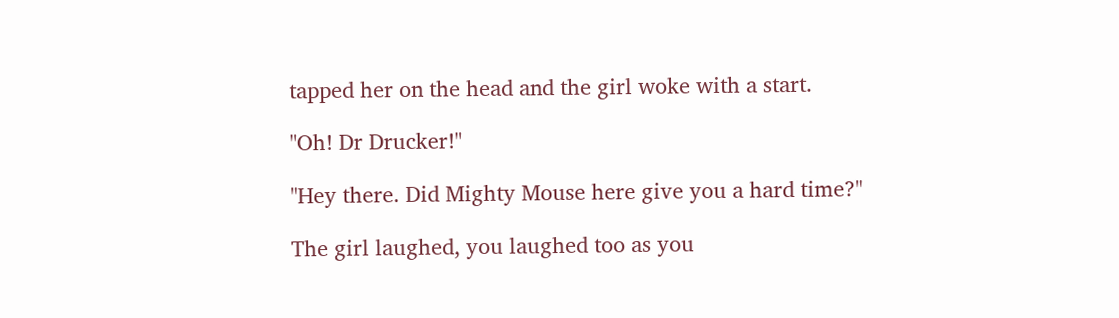tapped her on the head and the girl woke with a start.

"Oh! Dr Drucker!"

"Hey there. Did Mighty Mouse here give you a hard time?"

The girl laughed, you laughed too as you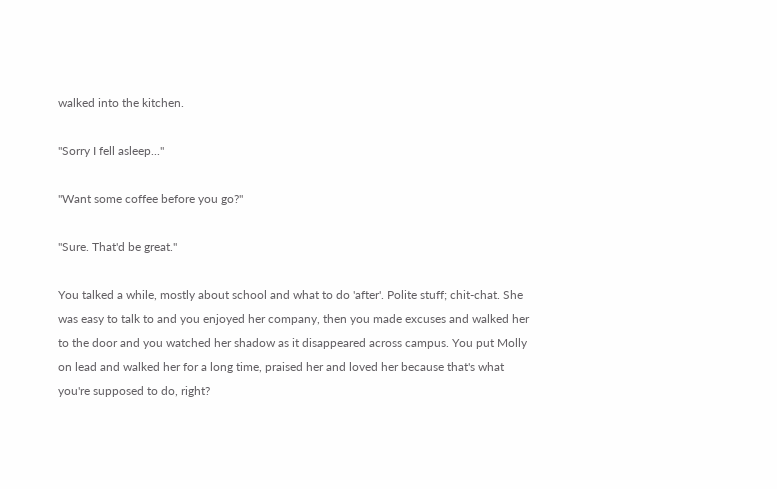walked into the kitchen.

"Sorry I fell asleep..."

"Want some coffee before you go?"

"Sure. That'd be great."

You talked a while, mostly about school and what to do 'after'. Polite stuff; chit-chat. She was easy to talk to and you enjoyed her company, then you made excuses and walked her to the door and you watched her shadow as it disappeared across campus. You put Molly on lead and walked her for a long time, praised her and loved her because that's what you're supposed to do, right?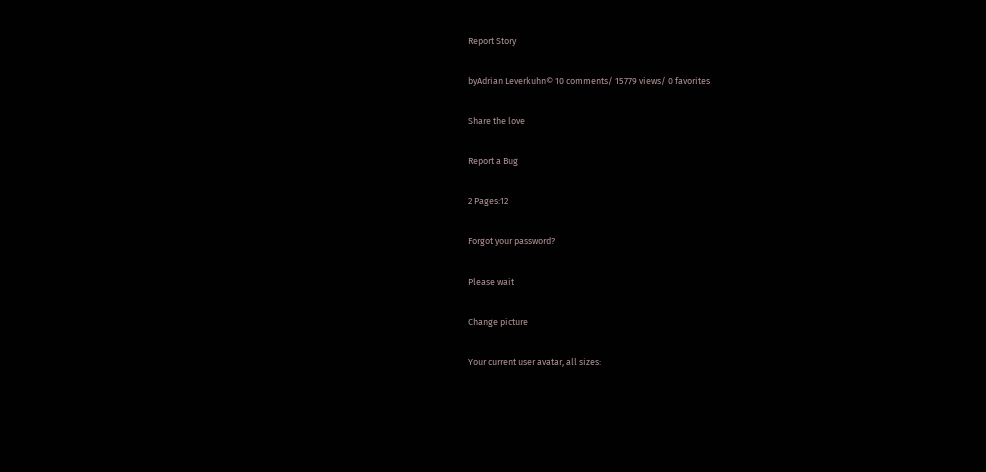Report Story

byAdrian Leverkuhn© 10 comments/ 15779 views/ 0 favorites

Share the love

Report a Bug

2 Pages:12

Forgot your password?

Please wait

Change picture

Your current user avatar, all sizes: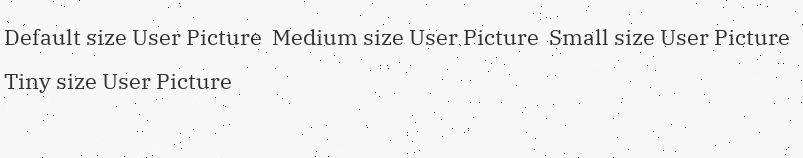Default size User Picture  Medium size User Picture  Small size User Picture  Tiny size User Picture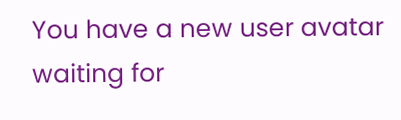You have a new user avatar waiting for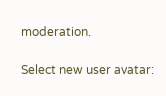moderation.

Select new user avatar: